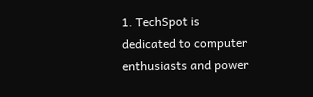1. TechSpot is dedicated to computer enthusiasts and power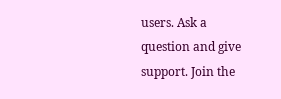users. Ask a question and give support. Join the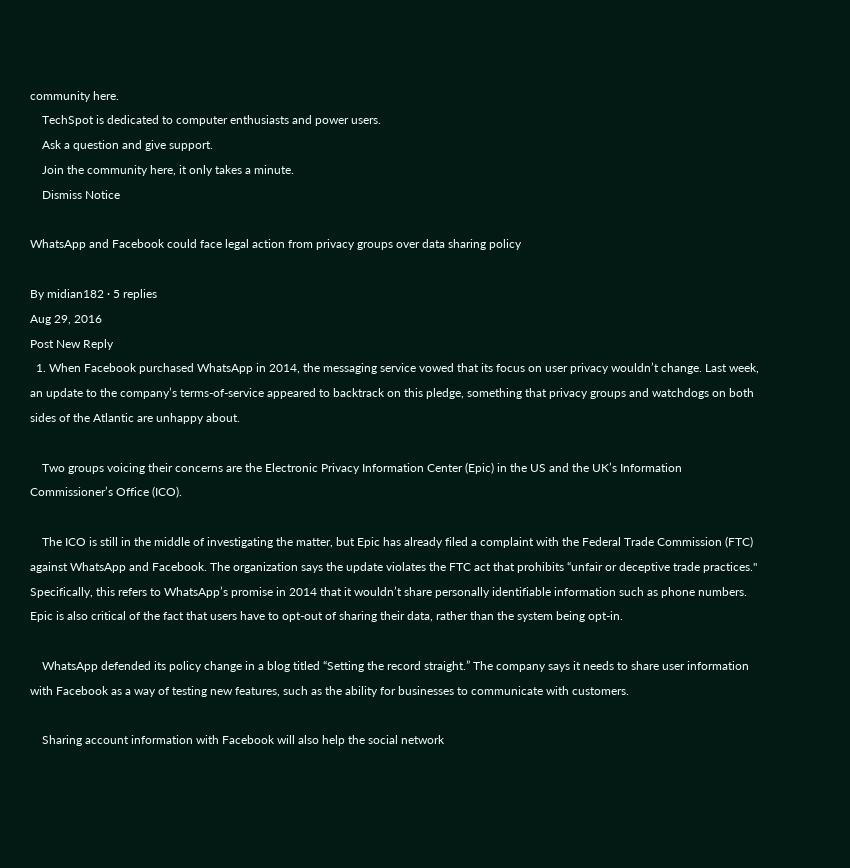community here.
    TechSpot is dedicated to computer enthusiasts and power users.
    Ask a question and give support.
    Join the community here, it only takes a minute.
    Dismiss Notice

WhatsApp and Facebook could face legal action from privacy groups over data sharing policy

By midian182 · 5 replies
Aug 29, 2016
Post New Reply
  1. When Facebook purchased WhatsApp in 2014, the messaging service vowed that its focus on user privacy wouldn’t change. Last week, an update to the company’s terms-of-service appeared to backtrack on this pledge, something that privacy groups and watchdogs on both sides of the Atlantic are unhappy about.

    Two groups voicing their concerns are the Electronic Privacy Information Center (Epic) in the US and the UK’s Information Commissioner’s Office (ICO).

    The ICO is still in the middle of investigating the matter, but Epic has already filed a complaint with the Federal Trade Commission (FTC) against WhatsApp and Facebook. The organization says the update violates the FTC act that prohibits “unfair or deceptive trade practices." Specifically, this refers to WhatsApp’s promise in 2014 that it wouldn’t share personally identifiable information such as phone numbers. Epic is also critical of the fact that users have to opt-out of sharing their data, rather than the system being opt-in.

    WhatsApp defended its policy change in a blog titled “Setting the record straight.” The company says it needs to share user information with Facebook as a way of testing new features, such as the ability for businesses to communicate with customers.

    Sharing account information with Facebook will also help the social network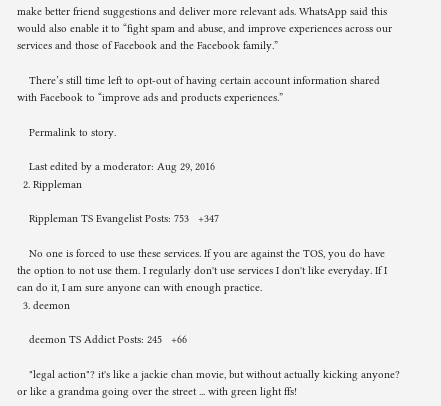make better friend suggestions and deliver more relevant ads. WhatsApp said this would also enable it to “fight spam and abuse, and improve experiences across our services and those of Facebook and the Facebook family.”

    There’s still time left to opt-out of having certain account information shared with Facebook to “improve ads and products experiences.”

    Permalink to story.

    Last edited by a moderator: Aug 29, 2016
  2. Rippleman

    Rippleman TS Evangelist Posts: 753   +347

    No one is forced to use these services. If you are against the TOS, you do have the option to not use them. I regularly don't use services I don't like everyday. If I can do it, I am sure anyone can with enough practice.
  3. deemon

    deemon TS Addict Posts: 245   +66

    "legal action"? it's like a jackie chan movie, but without actually kicking anyone? or like a grandma going over the street ... with green light ffs!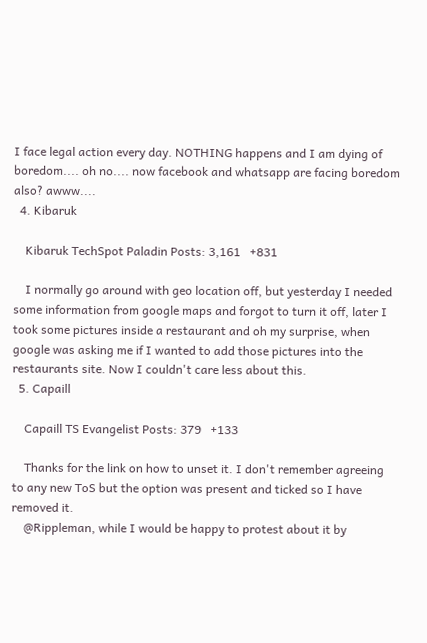I face legal action every day. NOTHING happens and I am dying of boredom.... oh no.... now facebook and whatsapp are facing boredom also? awww....
  4. Kibaruk

    Kibaruk TechSpot Paladin Posts: 3,161   +831

    I normally go around with geo location off, but yesterday I needed some information from google maps and forgot to turn it off, later I took some pictures inside a restaurant and oh my surprise, when google was asking me if I wanted to add those pictures into the restaurants site. Now I couldn't care less about this.
  5. Capaill

    Capaill TS Evangelist Posts: 379   +133

    Thanks for the link on how to unset it. I don't remember agreeing to any new ToS but the option was present and ticked so I have removed it.
    @Rippleman, while I would be happy to protest about it by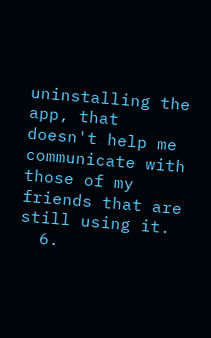uninstalling the app, that doesn't help me communicate with those of my friends that are still using it.
  6.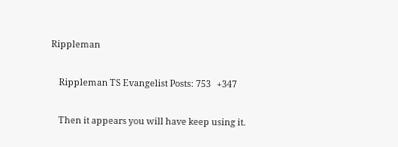Rippleman

    Rippleman TS Evangelist Posts: 753   +347

    Then it appears you will have keep using it.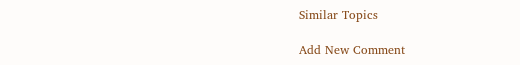Similar Topics

Add New Comment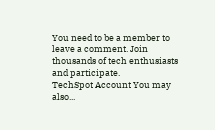You need to be a member to leave a comment. Join thousands of tech enthusiasts and participate.
TechSpot Account You may also...